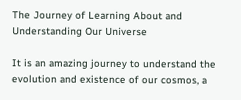The Journey of Learning About and Understanding Our Universe

It is an amazing journey to understand the evolution and existence of our cosmos, a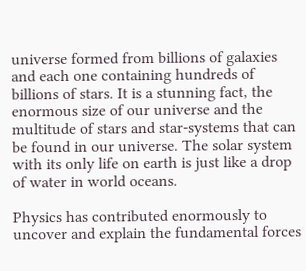universe formed from billions of galaxies and each one containing hundreds of billions of stars. It is a stunning fact, the enormous size of our universe and the multitude of stars and star-systems that can be found in our universe. The solar system with its only life on earth is just like a drop of water in world oceans.

Physics has contributed enormously to uncover and explain the fundamental forces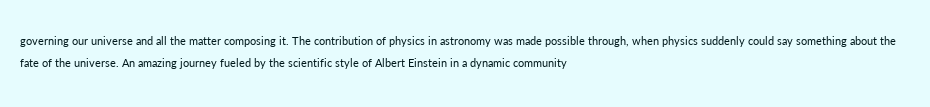governing our universe and all the matter composing it. The contribution of physics in astronomy was made possible through, when physics suddenly could say something about the fate of the universe. An amazing journey fueled by the scientific style of Albert Einstein in a dynamic community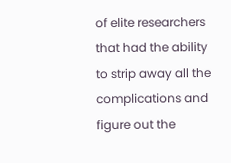of elite researchers that had the ability to strip away all the complications and figure out the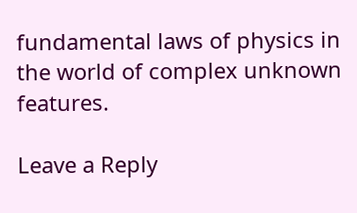fundamental laws of physics in the world of complex unknown features.

Leave a Reply